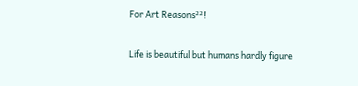For Art Reasons²²!

Life is beautiful but humans hardly figure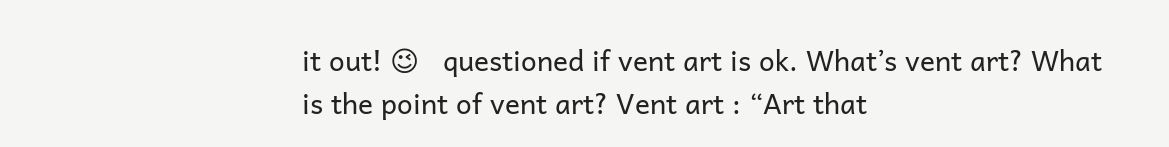it out! 😉   questioned if vent art is ok. What’s vent art? What is the point of vent art? Vent art : “Art that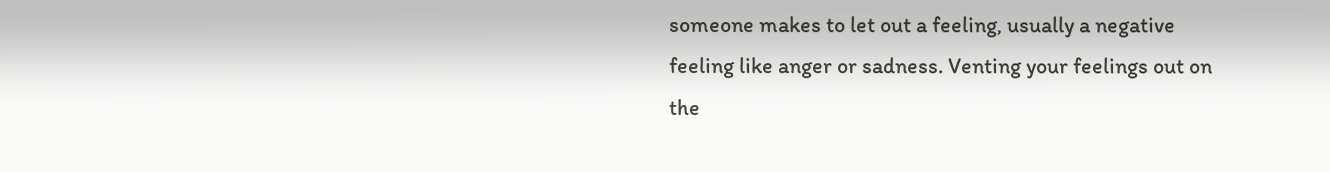someone makes to let out a feeling, usually a negative feeling like anger or sadness. Venting your feelings out on the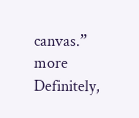canvas.” more Definitely,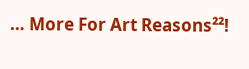… More For Art Reasons²²!